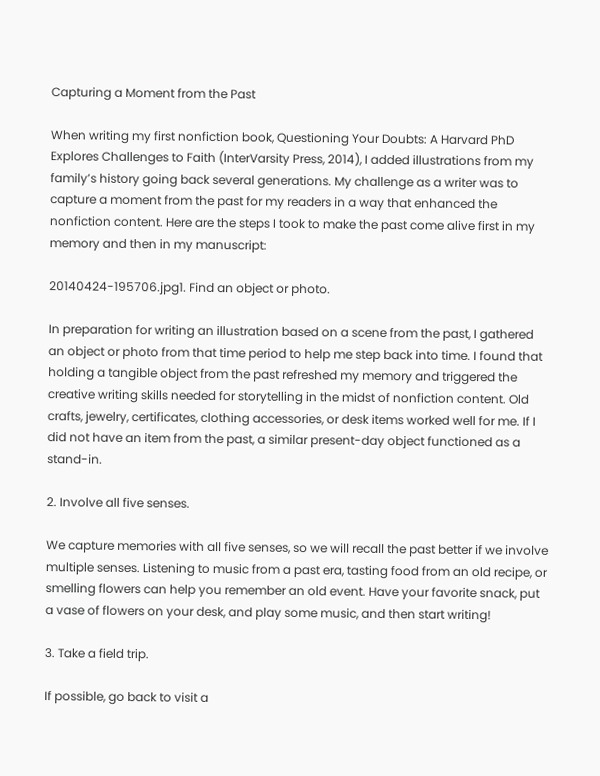Capturing a Moment from the Past

When writing my first nonfiction book, Questioning Your Doubts: A Harvard PhD Explores Challenges to Faith (InterVarsity Press, 2014), I added illustrations from my family’s history going back several generations. My challenge as a writer was to capture a moment from the past for my readers in a way that enhanced the nonfiction content. Here are the steps I took to make the past come alive first in my memory and then in my manuscript:

20140424-195706.jpg1. Find an object or photo.

In preparation for writing an illustration based on a scene from the past, I gathered an object or photo from that time period to help me step back into time. I found that holding a tangible object from the past refreshed my memory and triggered the creative writing skills needed for storytelling in the midst of nonfiction content. Old crafts, jewelry, certificates, clothing accessories, or desk items worked well for me. If I did not have an item from the past, a similar present-day object functioned as a stand-in.

2. Involve all five senses.

We capture memories with all five senses, so we will recall the past better if we involve multiple senses. Listening to music from a past era, tasting food from an old recipe, or smelling flowers can help you remember an old event. Have your favorite snack, put a vase of flowers on your desk, and play some music, and then start writing!

3. Take a field trip.

If possible, go back to visit a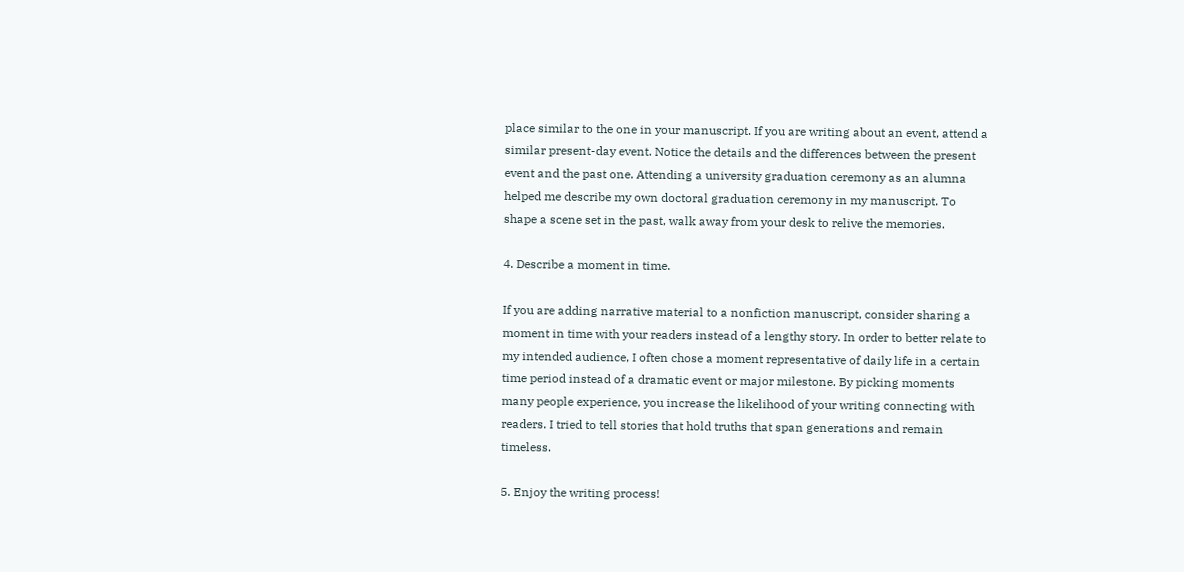place similar to the one in your manuscript. If you are writing about an event, attend a similar present-day event. Notice the details and the differences between the present event and the past one. Attending a university graduation ceremony as an alumna helped me describe my own doctoral graduation ceremony in my manuscript. To shape a scene set in the past, walk away from your desk to relive the memories.

4. Describe a moment in time.

If you are adding narrative material to a nonfiction manuscript, consider sharing a moment in time with your readers instead of a lengthy story. In order to better relate to my intended audience, I often chose a moment representative of daily life in a certain time period instead of a dramatic event or major milestone. By picking moments many people experience, you increase the likelihood of your writing connecting with readers. I tried to tell stories that hold truths that span generations and remain timeless.

5. Enjoy the writing process!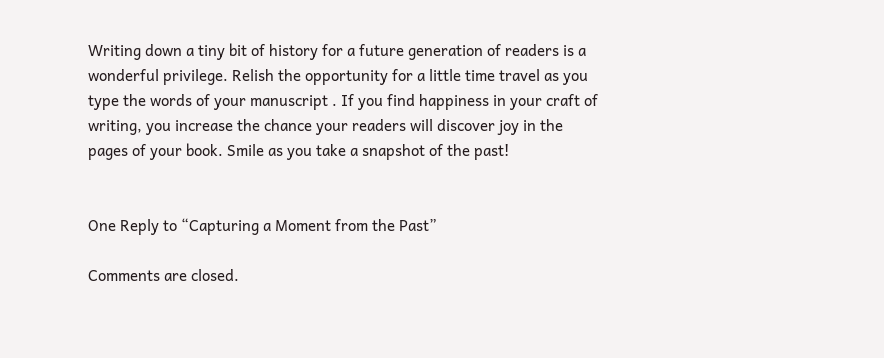Writing down a tiny bit of history for a future generation of readers is a wonderful privilege. Relish the opportunity for a little time travel as you type the words of your manuscript . If you find happiness in your craft of writing, you increase the chance your readers will discover joy in the pages of your book. Smile as you take a snapshot of the past!


One Reply to “Capturing a Moment from the Past”

Comments are closed.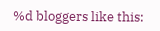%d bloggers like this: